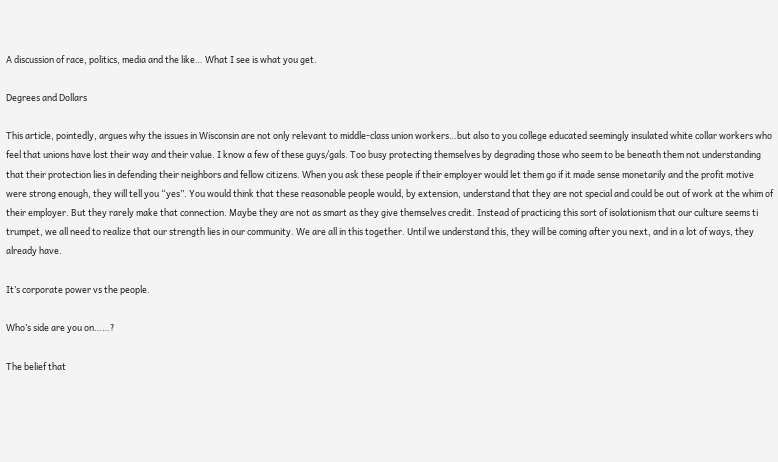A discussion of race, politics, media and the like… What I see is what you get.

Degrees and Dollars

This article, pointedly, argues why the issues in Wisconsin are not only relevant to middle-class union workers…but also to you college educated seemingly insulated white collar workers who feel that unions have lost their way and their value. I know a few of these guys/gals. Too busy protecting themselves by degrading those who seem to be beneath them not understanding that their protection lies in defending their neighbors and fellow citizens. When you ask these people if their employer would let them go if it made sense monetarily and the profit motive were strong enough, they will tell you “yes”. You would think that these reasonable people would, by extension, understand that they are not special and could be out of work at the whim of their employer. But they rarely make that connection. Maybe they are not as smart as they give themselves credit. Instead of practicing this sort of isolationism that our culture seems ti trumpet, we all need to realize that our strength lies in our community. We are all in this together. Until we understand this, they will be coming after you next, and in a lot of ways, they already have.

It’s corporate power vs the people.

Who’s side are you on……?

The belief that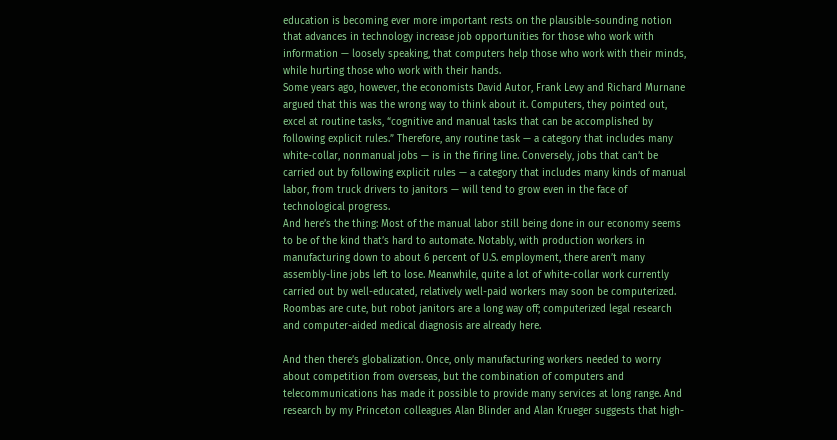education is becoming ever more important rests on the plausible-sounding notion that advances in technology increase job opportunities for those who work with information — loosely speaking, that computers help those who work with their minds, while hurting those who work with their hands.
Some years ago, however, the economists David Autor, Frank Levy and Richard Murnane argued that this was the wrong way to think about it. Computers, they pointed out, excel at routine tasks, “cognitive and manual tasks that can be accomplished by following explicit rules.” Therefore, any routine task — a category that includes many white-collar, nonmanual jobs — is in the firing line. Conversely, jobs that can’t be carried out by following explicit rules — a category that includes many kinds of manual labor, from truck drivers to janitors — will tend to grow even in the face of technological progress.
And here’s the thing: Most of the manual labor still being done in our economy seems to be of the kind that’s hard to automate. Notably, with production workers in manufacturing down to about 6 percent of U.S. employment, there aren’t many assembly-line jobs left to lose. Meanwhile, quite a lot of white-collar work currently carried out by well-educated, relatively well-paid workers may soon be computerized. Roombas are cute, but robot janitors are a long way off; computerized legal research and computer-aided medical diagnosis are already here.

And then there’s globalization. Once, only manufacturing workers needed to worry about competition from overseas, but the combination of computers and telecommunications has made it possible to provide many services at long range. And research by my Princeton colleagues Alan Blinder and Alan Krueger suggests that high-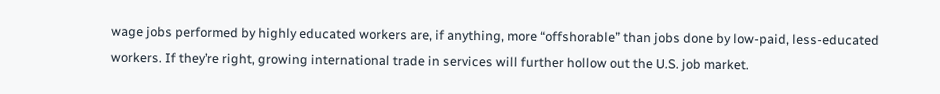wage jobs performed by highly educated workers are, if anything, more “offshorable” than jobs done by low-paid, less-educated workers. If they’re right, growing international trade in services will further hollow out the U.S. job market.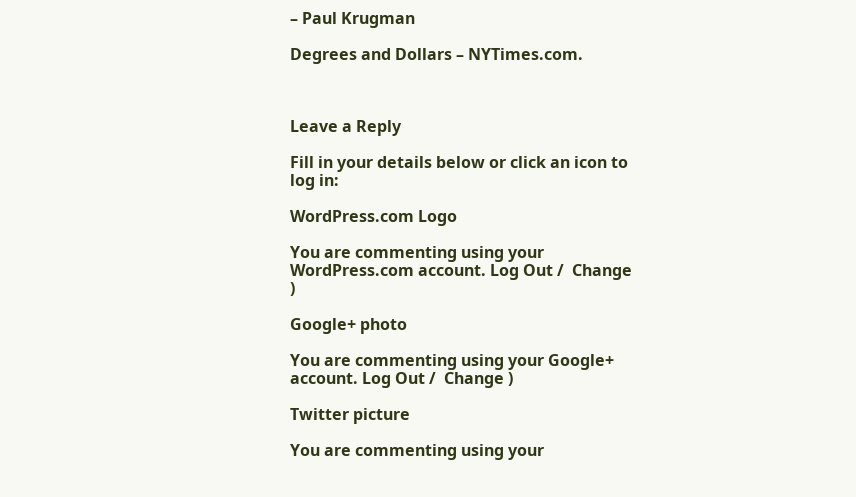– Paul Krugman

Degrees and Dollars – NYTimes.com.



Leave a Reply

Fill in your details below or click an icon to log in:

WordPress.com Logo

You are commenting using your WordPress.com account. Log Out /  Change )

Google+ photo

You are commenting using your Google+ account. Log Out /  Change )

Twitter picture

You are commenting using your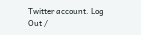Twitter account. Log Out /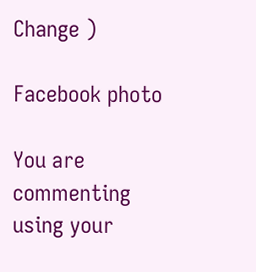Change )

Facebook photo

You are commenting using your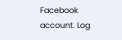Facebook account. Log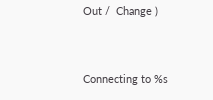Out /  Change )


Connecting to %s